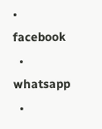• facebook
  • whatsapp
  •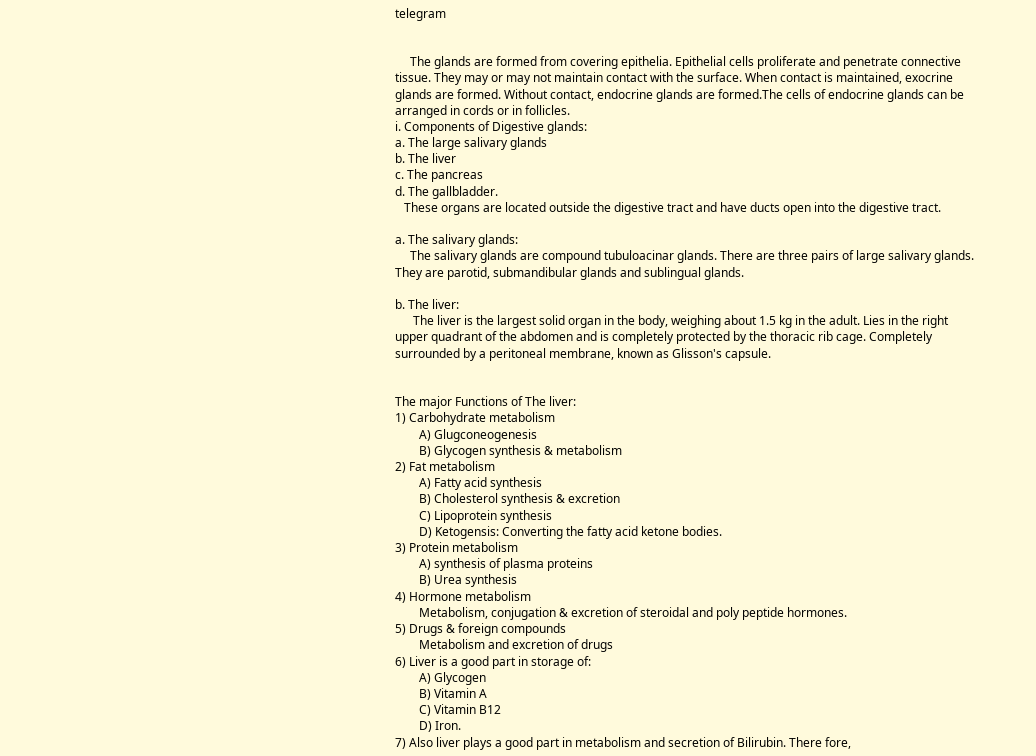telegram


     The glands are formed from covering epithelia. Epithelial cells proliferate and penetrate connective tissue. They may or may not maintain contact with the surface. When contact is maintained, exocrine glands are formed. Without contact, endocrine glands are formed.The cells of endocrine glands can be arranged in cords or in follicles.
i. Components of Digestive glands:
a. The large salivary glands
b. The liver
c. The pancreas
d. The gallbladder.
   These organs are located outside the digestive tract and have ducts open into the digestive tract.

a. The salivary glands:
     The salivary glands are compound tubuloacinar glands. There are three pairs of large salivary glands. They are parotid, submandibular glands and sublingual glands.

b. The liver:
      The liver is the largest solid organ in the body, weighing about 1.5 kg in the adult. Lies in the right upper quadrant of the abdomen and is completely protected by the thoracic rib cage. Completely surrounded by a peritoneal membrane, known as Glisson's capsule.


The major Functions of The liver:
1) Carbohydrate metabolism
        A) Glugconeogenesis
        B) Glycogen synthesis & metabolism
2) Fat metabolism
        A) Fatty acid synthesis
        B) Cholesterol synthesis & excretion
        C) Lipoprotein synthesis
        D) Ketogensis: Converting the fatty acid ketone bodies.
3) Protein metabolism
        A) synthesis of plasma proteins
        B) Urea synthesis
4) Hormone metabolism
        Metabolism, conjugation & excretion of steroidal and poly peptide hormones.
5) Drugs & foreign compounds
        Metabolism and excretion of drugs
6) Liver is a good part in storage of:
        A) Glycogen
        B) Vitamin A
        C) Vitamin B12
        D) Iron.
7) Also liver plays a good part in metabolism and secretion of Bilirubin. There fore,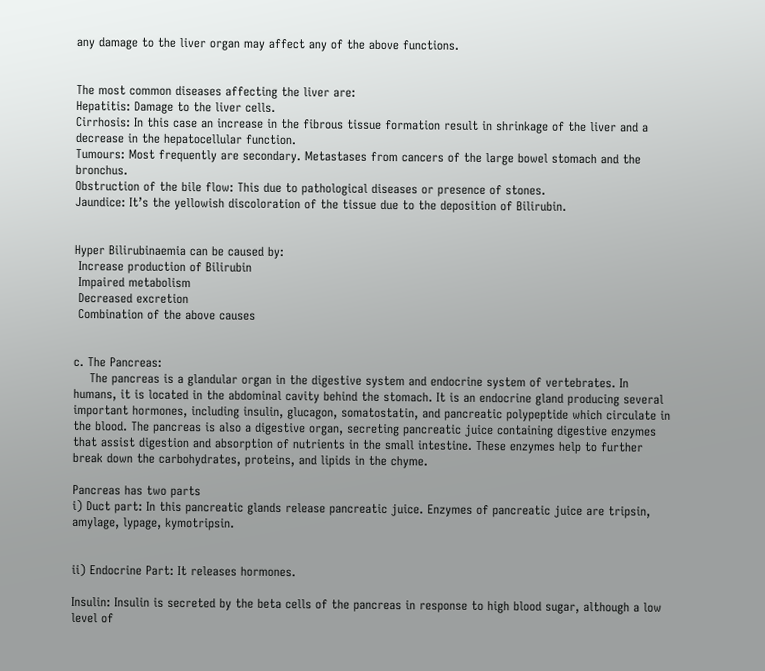any damage to the liver organ may affect any of the above functions.


The most common diseases affecting the liver are:
Hepatitis: Damage to the liver cells.
Cirrhosis: In this case an increase in the fibrous tissue formation result in shrinkage of the liver and a decrease in the hepatocellular function.
Tumours: Most frequently are secondary. Metastases from cancers of the large bowel stomach and the bronchus.
Obstruction of the bile flow: This due to pathological diseases or presence of stones.
Jaundice: It’s the yellowish discoloration of the tissue due to the deposition of Bilirubin.


Hyper Bilirubinaemia can be caused by:
 Increase production of Bilirubin
 Impaired metabolism
 Decreased excretion
 Combination of the above causes


c. The Pancreas:
    The pancreas is a glandular organ in the digestive system and endocrine system of vertebrates. In humans, it is located in the abdominal cavity behind the stomach. It is an endocrine gland producing several important hormones, including insulin, glucagon, somatostatin, and pancreatic polypeptide which circulate in the blood. The pancreas is also a digestive organ, secreting pancreatic juice containing digestive enzymes that assist digestion and absorption of nutrients in the small intestine. These enzymes help to further break down the carbohydrates, proteins, and lipids in the chyme.

Pancreas has two parts
i) Duct part: In this pancreatic glands release pancreatic juice. Enzymes of pancreatic juice are tripsin, amylage, lypage, kymotripsin.


ii) Endocrine Part: It releases hormones.

Insulin: Insulin is secreted by the beta cells of the pancreas in response to high blood sugar, although a low level of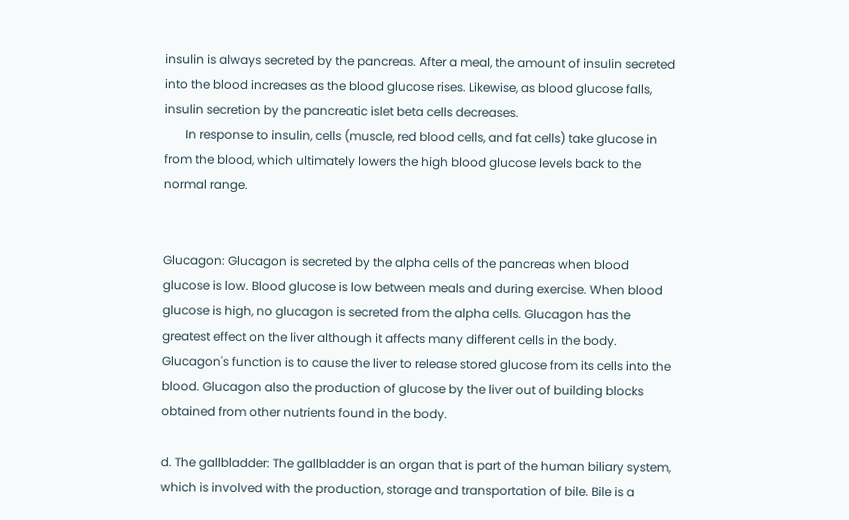insulin is always secreted by the pancreas. After a meal, the amount of insulin secreted into the blood increases as the blood glucose rises. Likewise, as blood glucose falls, insulin secretion by the pancreatic islet beta cells decreases.
       In response to insulin, cells (muscle, red blood cells, and fat cells) take glucose in from the blood, which ultimately lowers the high blood glucose levels back to the normal range.


Glucagon: Glucagon is secreted by the alpha cells of the pancreas when blood glucose is low. Blood glucose is low between meals and during exercise. When blood glucose is high, no glucagon is secreted from the alpha cells. Glucagon has the greatest effect on the liver although it affects many different cells in the body. Glucagon's function is to cause the liver to release stored glucose from its cells into the blood. Glucagon also the production of glucose by the liver out of building blocks obtained from other nutrients found in the body.

d. The gallbladder: The gallbladder is an organ that is part of the human biliary system, which is involved with the production, storage and transportation of bile. Bile is a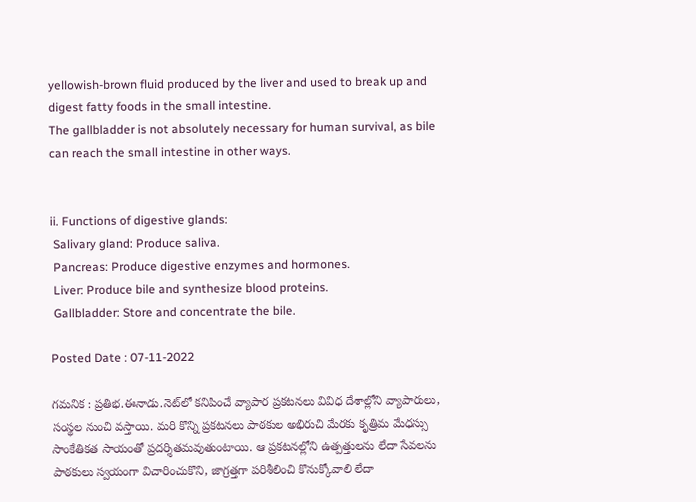yellowish-brown fluid produced by the liver and used to break up and digest fatty foods in the small intestine.
The gallbladder is not absolutely necessary for human survival, as bile can reach the small intestine in other ways.


ii. Functions of digestive glands:
 Salivary gland: Produce saliva.
 Pancreas: Produce digestive enzymes and hormones.
 Liver: Produce bile and synthesize blood proteins.
 Gallbladder: Store and concentrate the bile.

Posted Date : 07-11-2022

గమనిక : ప్రతిభ.ఈనాడు.నెట్‌లో కనిపించే వ్యాపార ప్రకటనలు వివిధ దేశాల్లోని వ్యాపారులు, సంస్థల నుంచి వస్తాయి. మరి కొన్ని ప్రకటనలు పాఠకుల అభిరుచి మేరకు కృత్రిమ మేధస్సు సాంకేతికత సాయంతో ప్రదర్శితమవుతుంటాయి. ఆ ప్రకటనల్లోని ఉత్పత్తులను లేదా సేవలను పాఠకులు స్వయంగా విచారించుకొని, జాగ్రత్తగా పరిశీలించి కొనుక్కోవాలి లేదా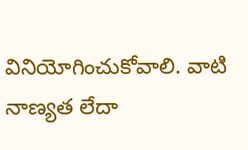వినియోగించుకోవాలి. వాటి నాణ్యత లేదా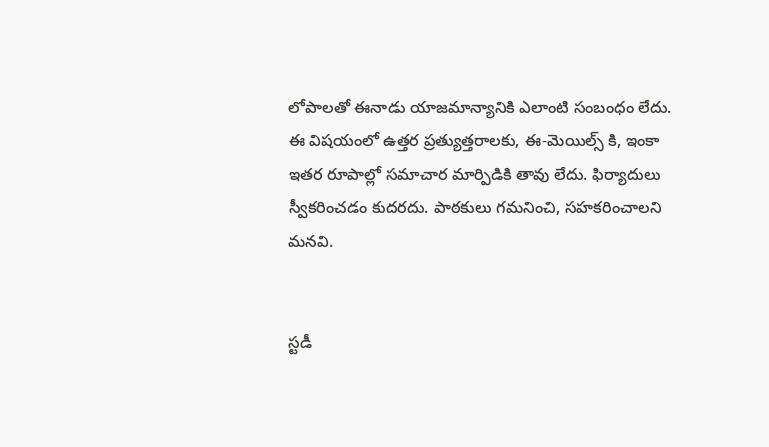లోపాలతో ఈనాడు యాజమాన్యానికి ఎలాంటి సంబంధం లేదు. ఈ విషయంలో ఉత్తర ప్రత్యుత్తరాలకు, ఈ-మెయిల్స్ కి, ఇంకా ఇతర రూపాల్లో సమాచార మార్పిడికి తావు లేదు. ఫిర్యాదులు స్వీకరించడం కుదరదు. పాఠకులు గమనించి, సహకరించాలని మనవి.


స్ట‌డీ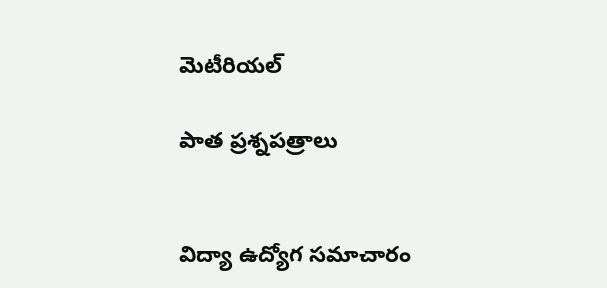మెటీరియ‌ల్‌

పాత ప్రశ్నప‌త్రాలు


విద్యా ఉద్యోగ సమాచారం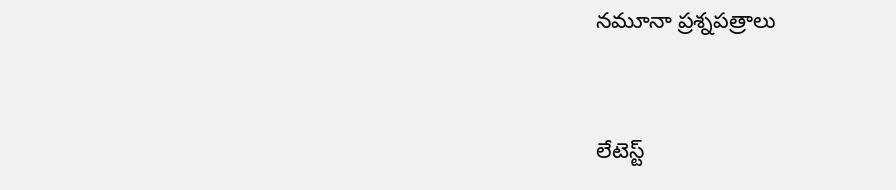నమూనా ప్రశ్నపత్రాలు


లేటెస్ట్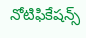నోటిఫికేష‌న్స్‌